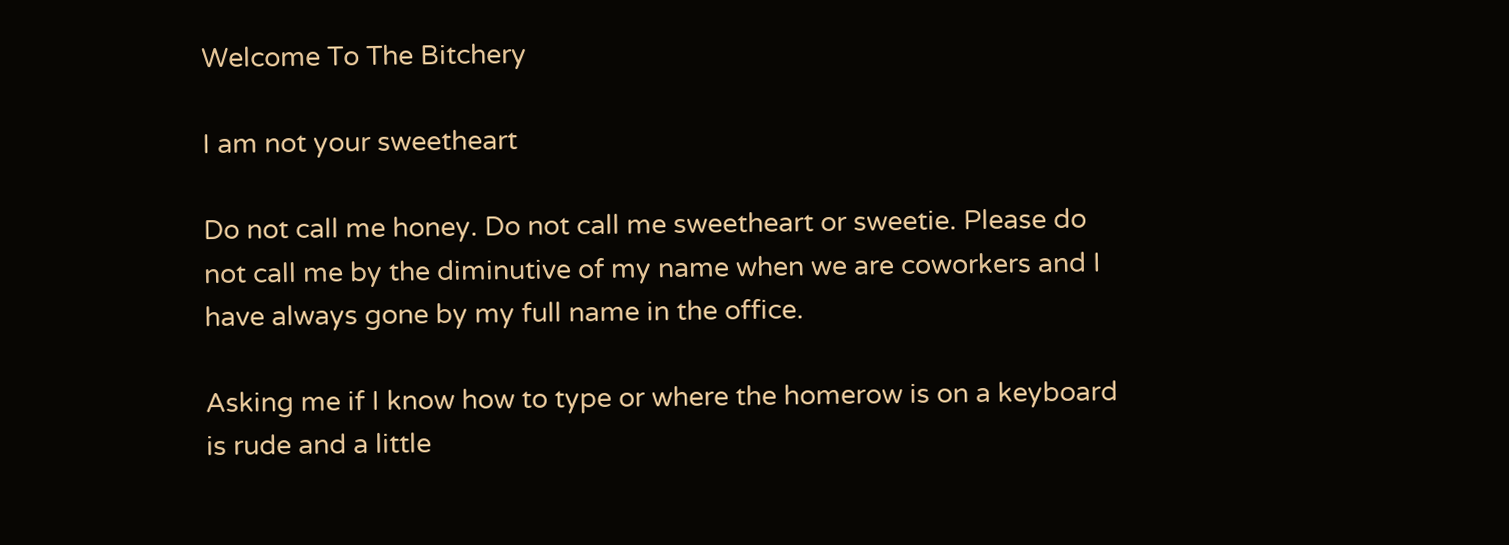Welcome To The Bitchery

I am not your sweetheart

Do not call me honey. Do not call me sweetheart or sweetie. Please do not call me by the diminutive of my name when we are coworkers and I have always gone by my full name in the office.

Asking me if I know how to type or where the homerow is on a keyboard is rude and a little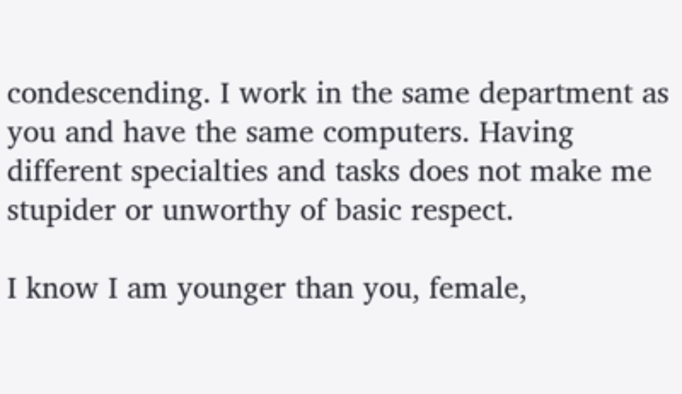condescending. I work in the same department as you and have the same computers. Having different specialties and tasks does not make me stupider or unworthy of basic respect.

I know I am younger than you, female,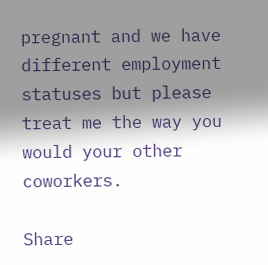pregnant and we have different employment statuses but please treat me the way you would your other coworkers.

Share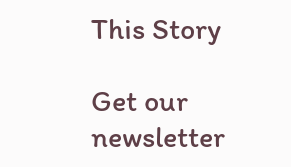This Story

Get our newsletter